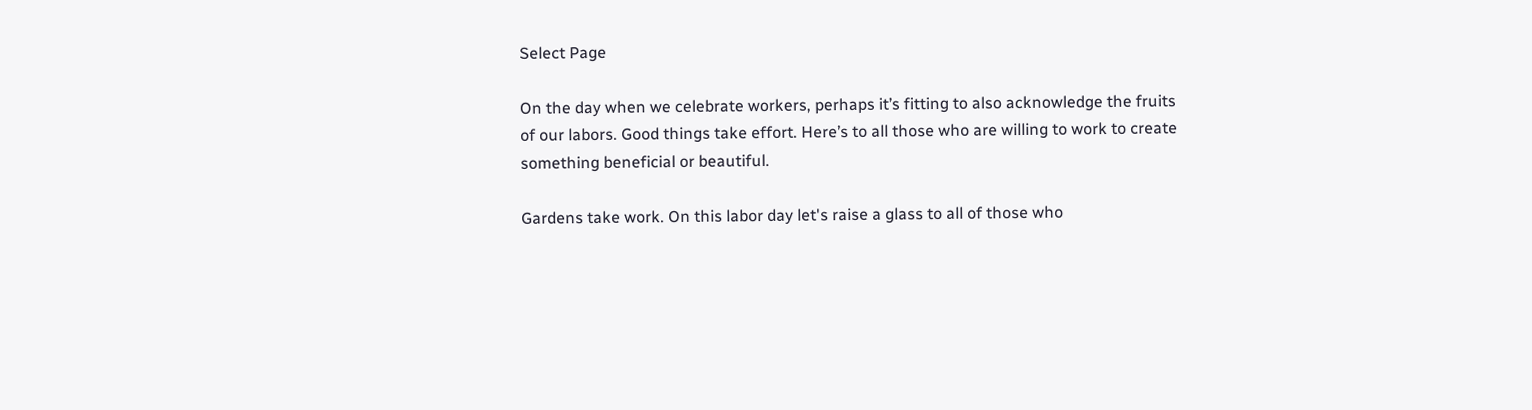Select Page

On the day when we celebrate workers, perhaps it’s fitting to also acknowledge the fruits of our labors. Good things take effort. Here’s to all those who are willing to work to create something beneficial or beautiful.

Gardens take work. On this labor day let's raise a glass to all of those who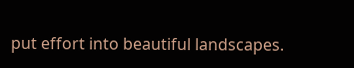put effort into beautiful landscapes.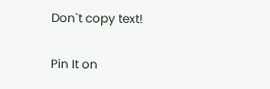Don`t copy text!

Pin It on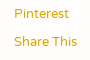Pinterest

Share This